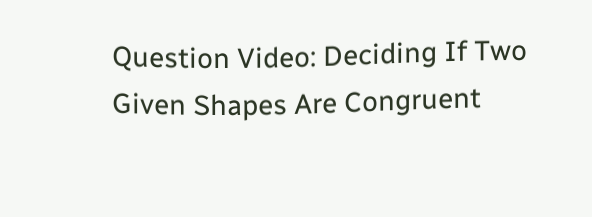Question Video: Deciding If Two Given Shapes Are Congruent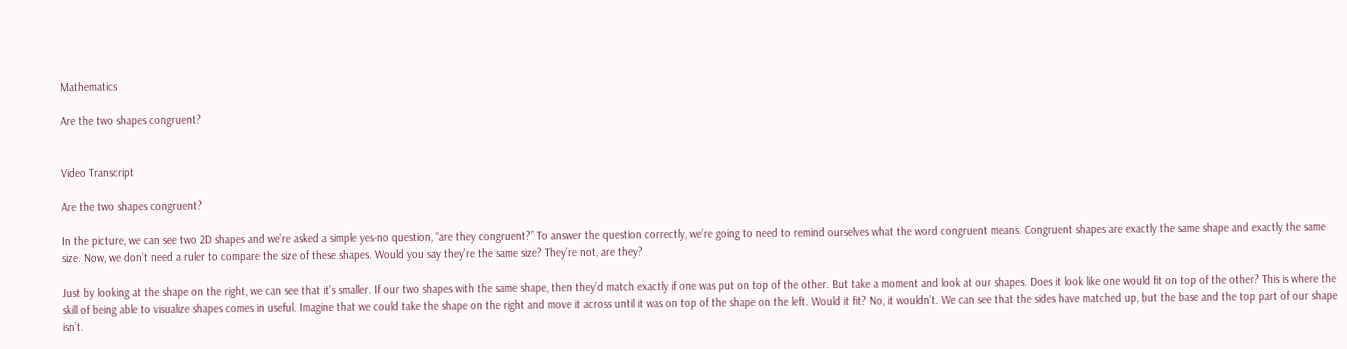Mathematics

Are the two shapes congruent?


Video Transcript

Are the two shapes congruent?

In the picture, we can see two 2D shapes and we’re asked a simple yes-no question, “are they congruent?” To answer the question correctly, we’re going to need to remind ourselves what the word congruent means. Congruent shapes are exactly the same shape and exactly the same size. Now, we don’t need a ruler to compare the size of these shapes. Would you say they’re the same size? They’re not, are they?

Just by looking at the shape on the right, we can see that it’s smaller. If our two shapes with the same shape, then they’d match exactly if one was put on top of the other. But take a moment and look at our shapes. Does it look like one would fit on top of the other? This is where the skill of being able to visualize shapes comes in useful. Imagine that we could take the shape on the right and move it across until it was on top of the shape on the left. Would it fit? No, it wouldn’t. We can see that the sides have matched up, but the base and the top part of our shape isn’t.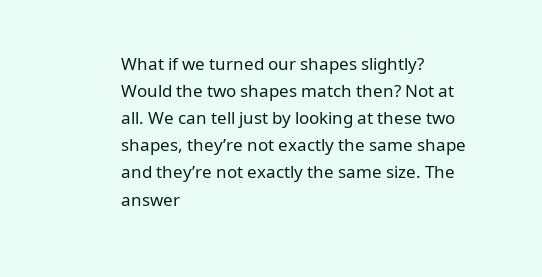What if we turned our shapes slightly? Would the two shapes match then? Not at all. We can tell just by looking at these two shapes, they’re not exactly the same shape and they’re not exactly the same size. The answer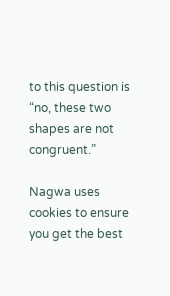to this question is “no, these two shapes are not congruent.”

Nagwa uses cookies to ensure you get the best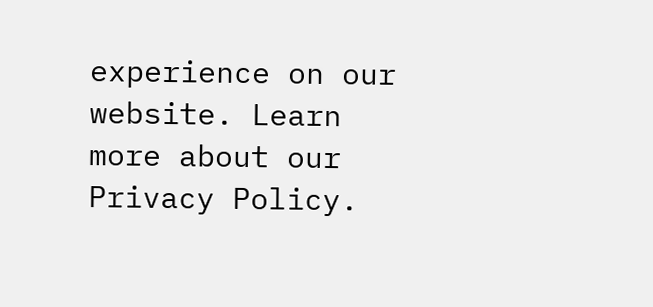experience on our website. Learn more about our Privacy Policy.